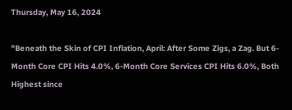Thursday, May 16, 2024

"Beneath the Skin of CPI Inflation, April: After Some Zigs, a Zag. But 6-Month Core CPI Hits 4.0%, 6-Month Core Services CPI Hits 6.0%, Both Highest since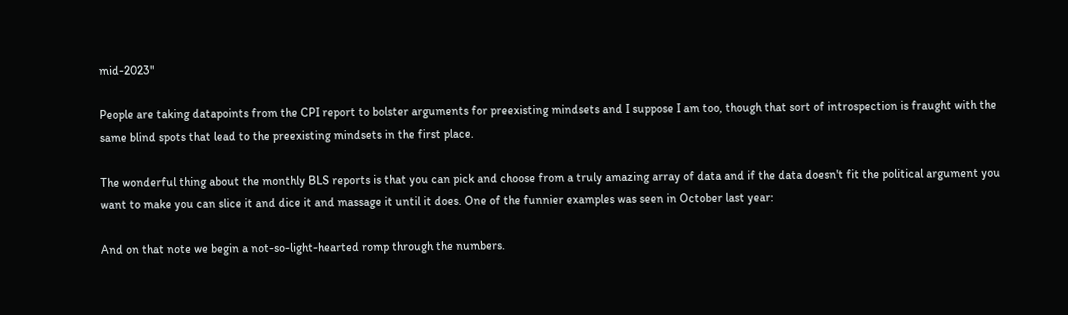mid-2023"

People are taking datapoints from the CPI report to bolster arguments for preexisting mindsets and I suppose I am too, though that sort of introspection is fraught with the same blind spots that lead to the preexisting mindsets in the first place.

The wonderful thing about the monthly BLS reports is that you can pick and choose from a truly amazing array of data and if the data doesn't fit the political argument you want to make you can slice it and dice it and massage it until it does. One of the funnier examples was seen in October last year:

And on that note we begin a not-so-light-hearted romp through the numbers.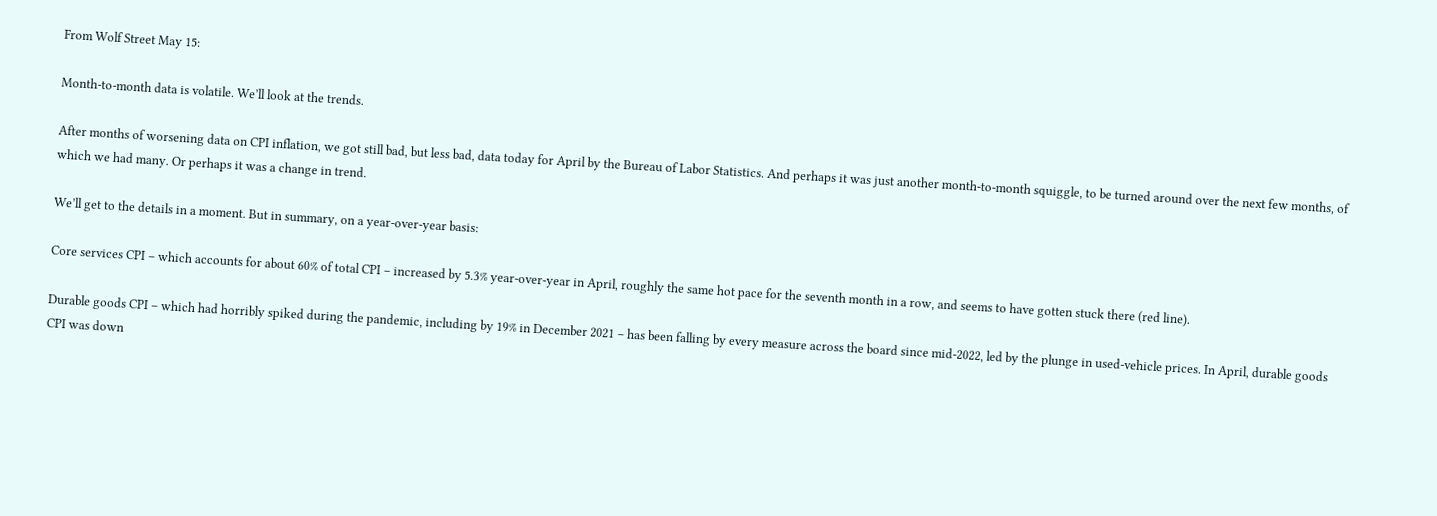From Wolf Street May 15:

Month-to-month data is volatile. We’ll look at the trends.

After months of worsening data on CPI inflation, we got still bad, but less bad, data today for April by the Bureau of Labor Statistics. And perhaps it was just another month-to-month squiggle, to be turned around over the next few months, of which we had many. Or perhaps it was a change in trend.

We’ll get to the details in a moment. But in summary, on a year-over-year basis:

Core services CPI – which accounts for about 60% of total CPI – increased by 5.3% year-over-year in April, roughly the same hot pace for the seventh month in a row, and seems to have gotten stuck there (red line).

Durable goods CPI – which had horribly spiked during the pandemic, including by 19% in December 2021 – has been falling by every measure across the board since mid-2022, led by the plunge in used-vehicle prices. In April, durable goods CPI was down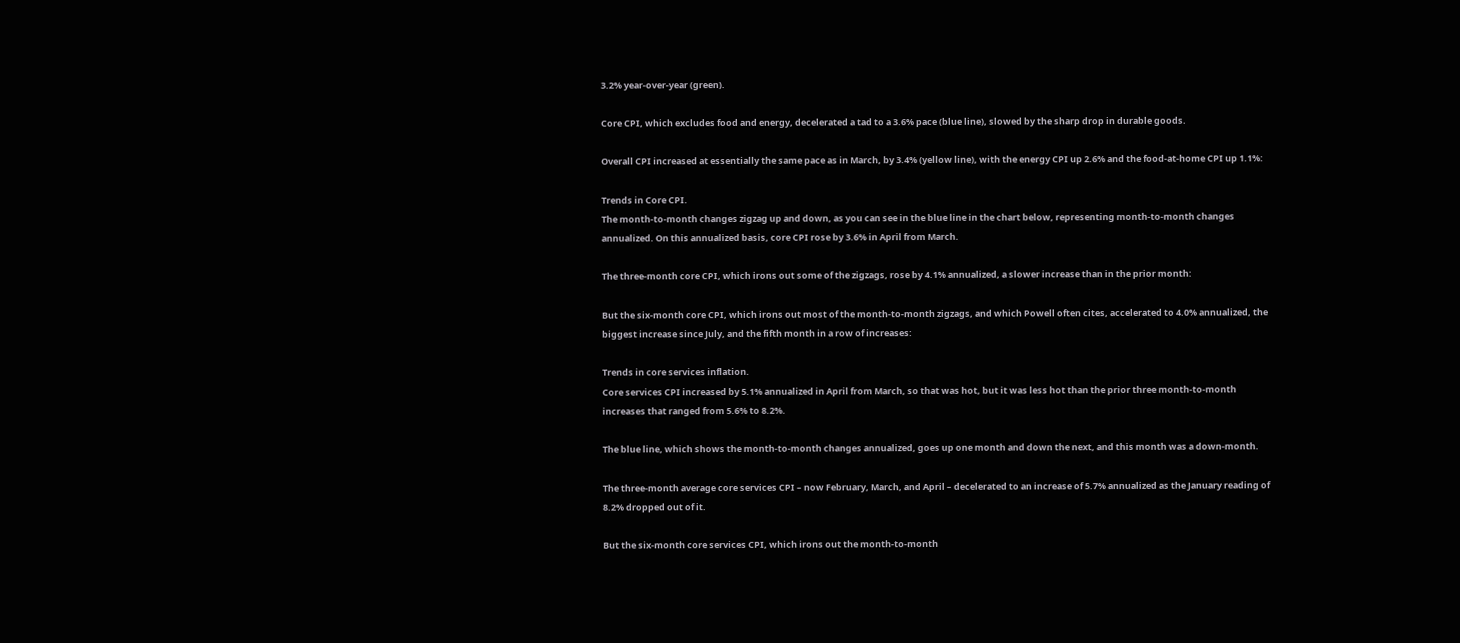3.2% year-over-year (green).

Core CPI, which excludes food and energy, decelerated a tad to a 3.6% pace (blue line), slowed by the sharp drop in durable goods.

Overall CPI increased at essentially the same pace as in March, by 3.4% (yellow line), with the energy CPI up 2.6% and the food-at-home CPI up 1.1%:

Trends in Core CPI.
The month-to-month changes zigzag up and down, as you can see in the blue line in the chart below, representing month-to-month changes annualized. On this annualized basis, core CPI rose by 3.6% in April from March.

The three-month core CPI, which irons out some of the zigzags, rose by 4.1% annualized, a slower increase than in the prior month:

But the six-month core CPI, which irons out most of the month-to-month zigzags, and which Powell often cites, accelerated to 4.0% annualized, the biggest increase since July, and the fifth month in a row of increases:

Trends in core services inflation.
Core services CPI increased by 5.1% annualized in April from March, so that was hot, but it was less hot than the prior three month-to-month increases that ranged from 5.6% to 8.2%.

The blue line, which shows the month-to-month changes annualized, goes up one month and down the next, and this month was a down-month.

The three-month average core services CPI – now February, March, and April – decelerated to an increase of 5.7% annualized as the January reading of 8.2% dropped out of it.

But the six-month core services CPI, which irons out the month-to-month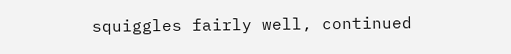squiggles fairly well, continued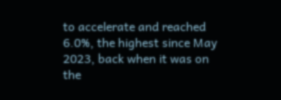to accelerate and reached 6.0%, the highest since May 2023, back when it was on the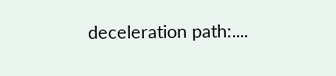deceleration path:....